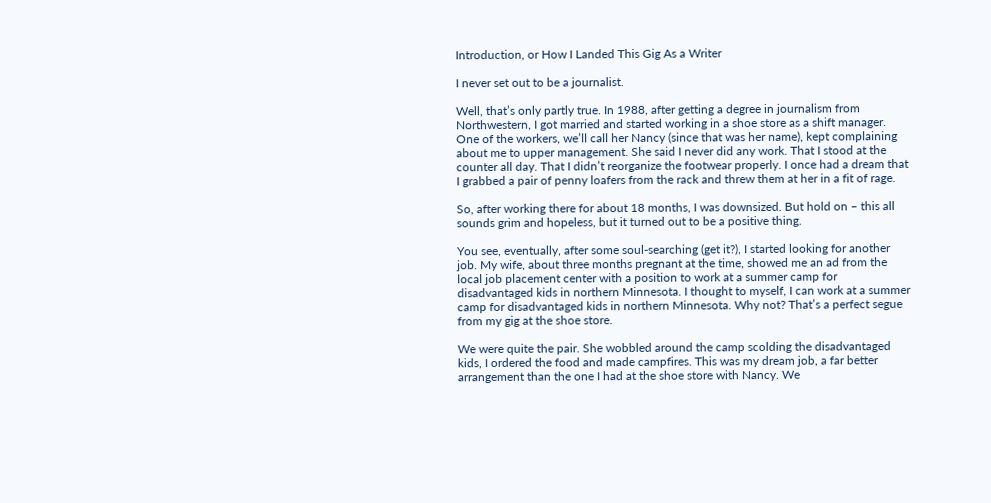Introduction, or How I Landed This Gig As a Writer

I never set out to be a journalist.

Well, that’s only partly true. In 1988, after getting a degree in journalism from Northwestern, I got married and started working in a shoe store as a shift manager. One of the workers, we’ll call her Nancy (since that was her name), kept complaining about me to upper management. She said I never did any work. That I stood at the counter all day. That I didn’t reorganize the footwear properly. I once had a dream that I grabbed a pair of penny loafers from the rack and threw them at her in a fit of rage.

So, after working there for about 18 months, I was downsized. But hold on – this all sounds grim and hopeless, but it turned out to be a positive thing.

You see, eventually, after some soul-searching (get it?), I started looking for another job. My wife, about three months pregnant at the time, showed me an ad from the local job placement center with a position to work at a summer camp for disadvantaged kids in northern Minnesota. I thought to myself, I can work at a summer camp for disadvantaged kids in northern Minnesota. Why not? That’s a perfect segue from my gig at the shoe store.

We were quite the pair. She wobbled around the camp scolding the disadvantaged kids, I ordered the food and made campfires. This was my dream job, a far better arrangement than the one I had at the shoe store with Nancy. We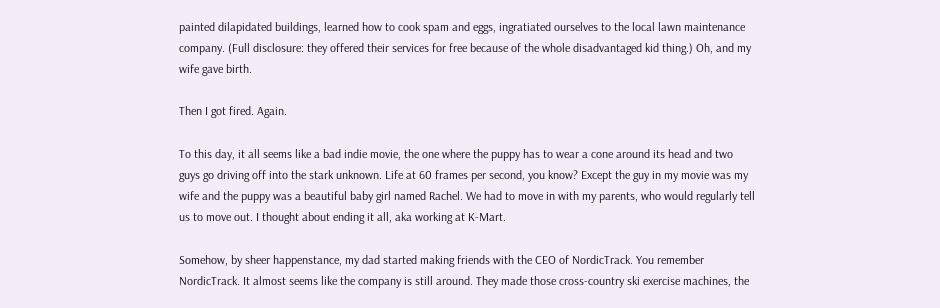painted dilapidated buildings, learned how to cook spam and eggs, ingratiated ourselves to the local lawn maintenance company. (Full disclosure: they offered their services for free because of the whole disadvantaged kid thing.) Oh, and my wife gave birth.

Then I got fired. Again.

To this day, it all seems like a bad indie movie, the one where the puppy has to wear a cone around its head and two guys go driving off into the stark unknown. Life at 60 frames per second, you know? Except the guy in my movie was my wife and the puppy was a beautiful baby girl named Rachel. We had to move in with my parents, who would regularly tell us to move out. I thought about ending it all, aka working at K-Mart.

Somehow, by sheer happenstance, my dad started making friends with the CEO of NordicTrack. You remember NordicTrack. It almost seems like the company is still around. They made those cross-country ski exercise machines, the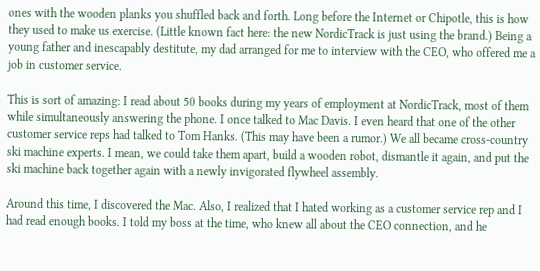ones with the wooden planks you shuffled back and forth. Long before the Internet or Chipotle, this is how they used to make us exercise. (Little known fact here: the new NordicTrack is just using the brand.) Being a young father and inescapably destitute, my dad arranged for me to interview with the CEO, who offered me a job in customer service.

This is sort of amazing: I read about 50 books during my years of employment at NordicTrack, most of them while simultaneously answering the phone. I once talked to Mac Davis. I even heard that one of the other customer service reps had talked to Tom Hanks. (This may have been a rumor.) We all became cross-country ski machine experts. I mean, we could take them apart, build a wooden robot, dismantle it again, and put the ski machine back together again with a newly invigorated flywheel assembly.

Around this time, I discovered the Mac. Also, I realized that I hated working as a customer service rep and I had read enough books. I told my boss at the time, who knew all about the CEO connection, and he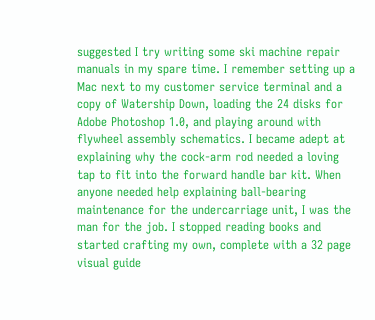suggested I try writing some ski machine repair manuals in my spare time. I remember setting up a Mac next to my customer service terminal and a copy of Watership Down, loading the 24 disks for Adobe Photoshop 1.0, and playing around with flywheel assembly schematics. I became adept at explaining why the cock-arm rod needed a loving tap to fit into the forward handle bar kit. When anyone needed help explaining ball-bearing maintenance for the undercarriage unit, I was the man for the job. I stopped reading books and started crafting my own, complete with a 32 page visual guide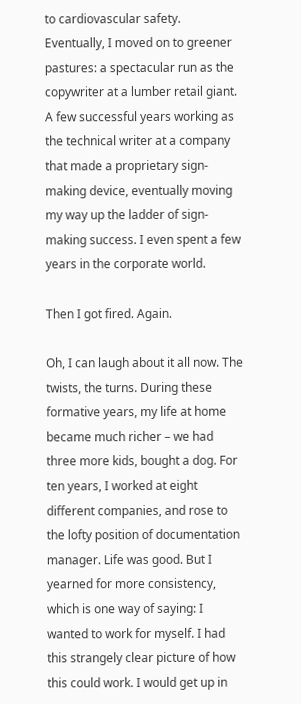to cardiovascular safety. Eventually, I moved on to greener pastures: a spectacular run as the copywriter at a lumber retail giant. A few successful years working as the technical writer at a company that made a proprietary sign-making device, eventually moving my way up the ladder of sign-making success. I even spent a few years in the corporate world.

Then I got fired. Again.

Oh, I can laugh about it all now. The twists, the turns. During these formative years, my life at home became much richer – we had three more kids, bought a dog. For ten years, I worked at eight different companies, and rose to the lofty position of documentation manager. Life was good. But I yearned for more consistency, which is one way of saying: I wanted to work for myself. I had this strangely clear picture of how this could work. I would get up in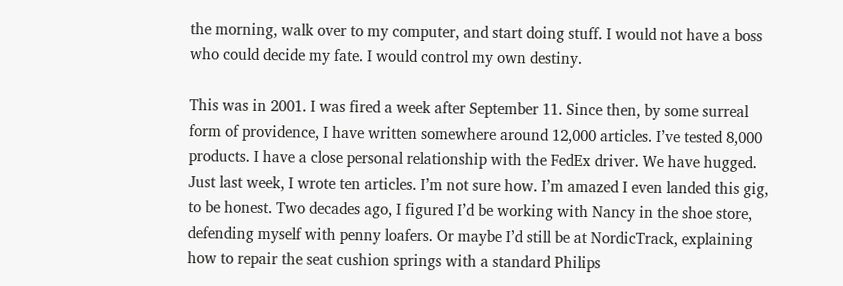the morning, walk over to my computer, and start doing stuff. I would not have a boss who could decide my fate. I would control my own destiny.

This was in 2001. I was fired a week after September 11. Since then, by some surreal form of providence, I have written somewhere around 12,000 articles. I’ve tested 8,000 products. I have a close personal relationship with the FedEx driver. We have hugged. Just last week, I wrote ten articles. I’m not sure how. I’m amazed I even landed this gig, to be honest. Two decades ago, I figured I’d be working with Nancy in the shoe store, defending myself with penny loafers. Or maybe I’d still be at NordicTrack, explaining how to repair the seat cushion springs with a standard Philips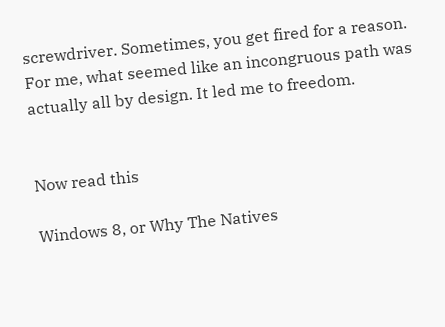screwdriver. Sometimes, you get fired for a reason. For me, what seemed like an incongruous path was actually all by design. It led me to freedom.


Now read this

Windows 8, or Why The Natives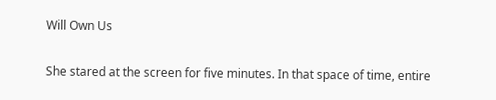Will Own Us

She stared at the screen for five minutes. In that space of time, entire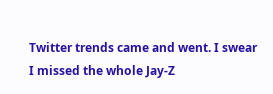Twitter trends came and went. I swear I missed the whole Jay-Z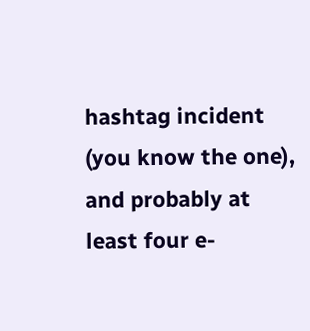hashtag incident (you know the one), and probably at least four e-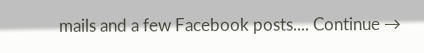mails and a few Facebook posts.... Continue →